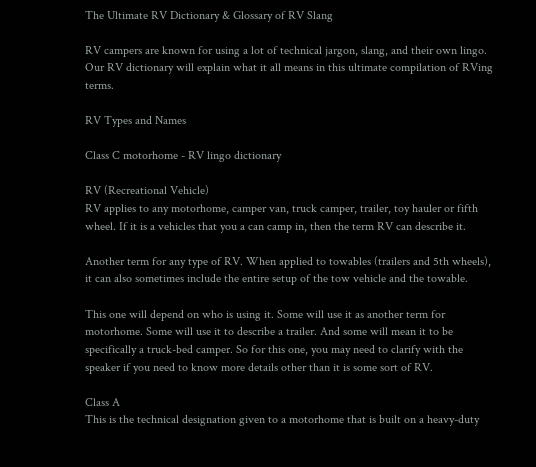The Ultimate RV Dictionary & Glossary of RV Slang

RV campers are known for using a lot of technical jargon, slang, and their own lingo. Our RV dictionary will explain what it all means in this ultimate compilation of RVing terms.

RV Types and Names

Class C motorhome - RV lingo dictionary

RV (Recreational Vehicle)
RV applies to any motorhome, camper van, truck camper, trailer, toy hauler or fifth wheel. If it is a vehicles that you a can camp in, then the term RV can describe it.

Another term for any type of RV. When applied to towables (trailers and 5th wheels), it can also sometimes include the entire setup of the tow vehicle and the towable.

This one will depend on who is using it. Some will use it as another term for motorhome. Some will use it to describe a trailer. And some will mean it to be specifically a truck-bed camper. So for this one, you may need to clarify with the speaker if you need to know more details other than it is some sort of RV.

Class A
This is the technical designation given to a motorhome that is built on a heavy-duty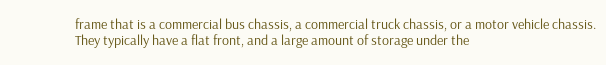frame that is a commercial bus chassis, a commercial truck chassis, or a motor vehicle chassis. They typically have a flat front, and a large amount of storage under the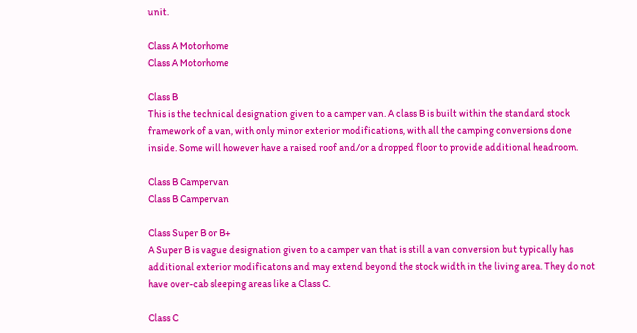unit.

Class A Motorhome
Class A Motorhome

Class B
This is the technical designation given to a camper van. A class B is built within the standard stock framework of a van, with only minor exterior modifications, with all the camping conversions done inside. Some will however have a raised roof and/or a dropped floor to provide additional headroom.

Class B Campervan
Class B Campervan

Class Super B or B+
A Super B is vague designation given to a camper van that is still a van conversion but typically has additional exterior modificatons and may extend beyond the stock width in the living area. They do not have over-cab sleeping areas like a Class C.

Class C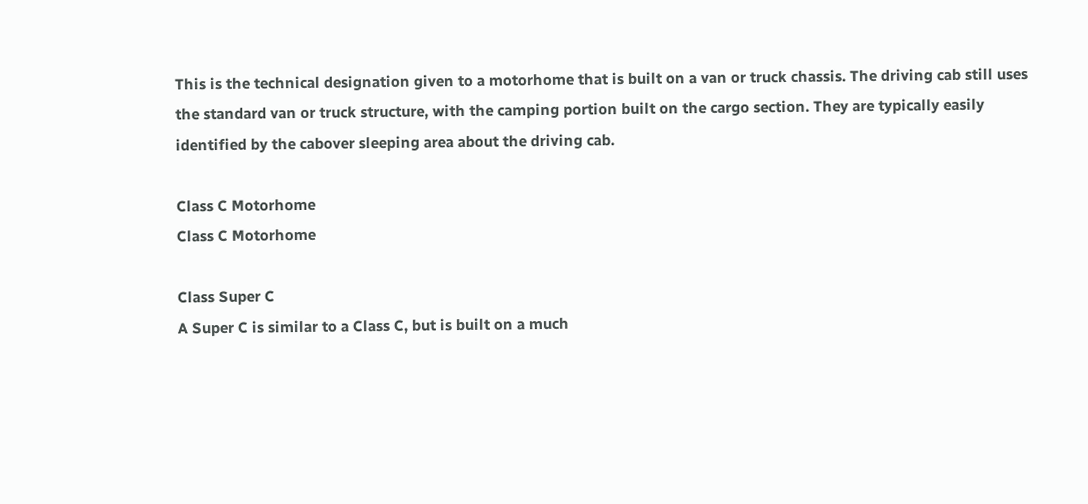This is the technical designation given to a motorhome that is built on a van or truck chassis. The driving cab still uses the standard van or truck structure, with the camping portion built on the cargo section. They are typically easily identified by the cabover sleeping area about the driving cab.

Class C Motorhome
Class C Motorhome

Class Super C
A Super C is similar to a Class C, but is built on a much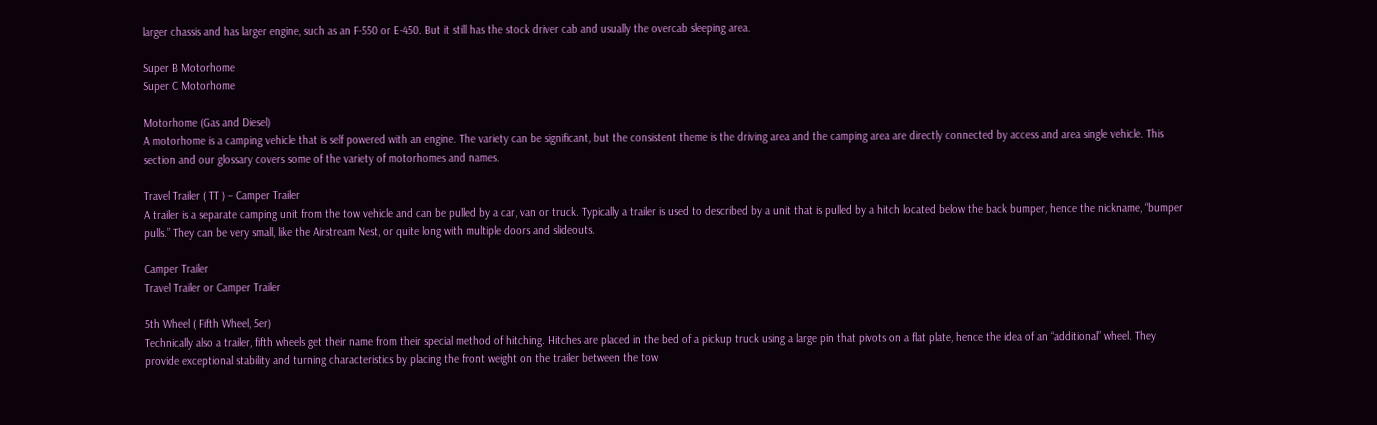larger chassis and has larger engine, such as an F-550 or E-450. But it still has the stock driver cab and usually the overcab sleeping area.

Super B Motorhome
Super C Motorhome

Motorhome (Gas and Diesel)
A motorhome is a camping vehicle that is self powered with an engine. The variety can be significant, but the consistent theme is the driving area and the camping area are directly connected by access and area single vehicle. This section and our glossary covers some of the variety of motorhomes and names.

Travel Trailer ( TT ) – Camper Trailer
A trailer is a separate camping unit from the tow vehicle and can be pulled by a car, van or truck. Typically a trailer is used to described by a unit that is pulled by a hitch located below the back bumper, hence the nickname, “bumper pulls.” They can be very small, like the Airstream Nest, or quite long with multiple doors and slideouts.

Camper Trailer
Travel Trailer or Camper Trailer

5th Wheel ( Fifth Wheel, 5er)
Technically also a trailer, fifth wheels get their name from their special method of hitching. Hitches are placed in the bed of a pickup truck using a large pin that pivots on a flat plate, hence the idea of an “additional” wheel. They provide exceptional stability and turning characteristics by placing the front weight on the trailer between the tow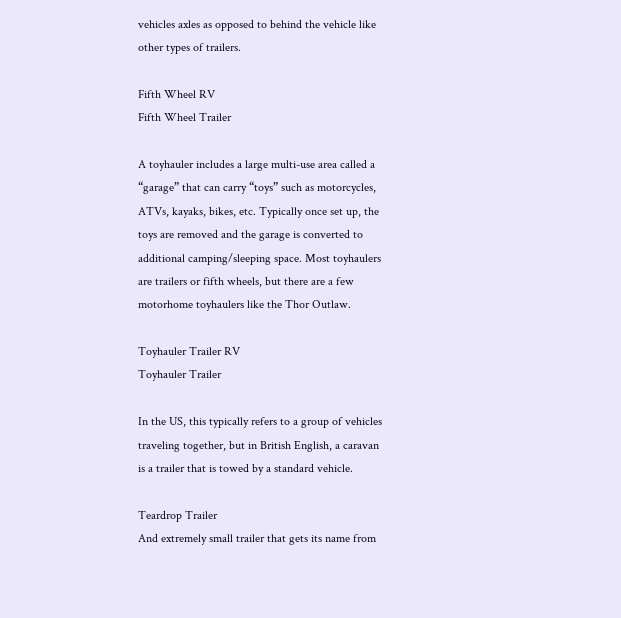vehicles axles as opposed to behind the vehicle like other types of trailers.

Fifth Wheel RV
Fifth Wheel Trailer

A toyhauler includes a large multi-use area called a “garage” that can carry “toys” such as motorcycles, ATVs, kayaks, bikes, etc. Typically once set up, the toys are removed and the garage is converted to additional camping/sleeping space. Most toyhaulers are trailers or fifth wheels, but there are a few motorhome toyhaulers like the Thor Outlaw.

Toyhauler Trailer RV
Toyhauler Trailer

In the US, this typically refers to a group of vehicles traveling together, but in British English, a caravan is a trailer that is towed by a standard vehicle.

Teardrop Trailer
And extremely small trailer that gets its name from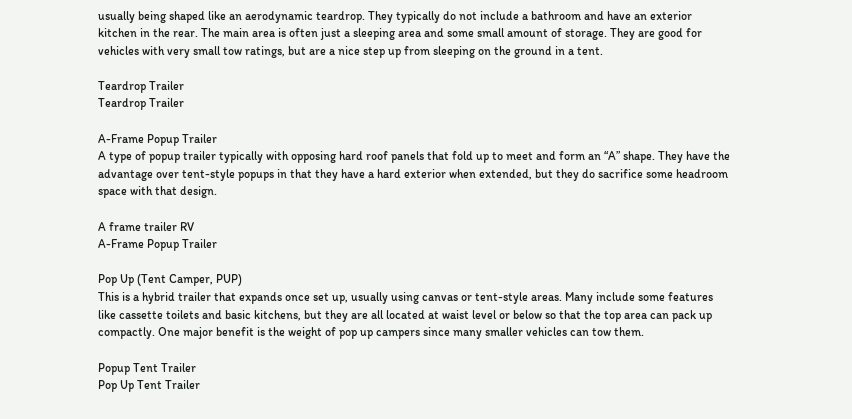usually being shaped like an aerodynamic teardrop. They typically do not include a bathroom and have an exterior kitchen in the rear. The main area is often just a sleeping area and some small amount of storage. They are good for vehicles with very small tow ratings, but are a nice step up from sleeping on the ground in a tent.

Teardrop Trailer
Teardrop Trailer

A-Frame Popup Trailer
A type of popup trailer typically with opposing hard roof panels that fold up to meet and form an “A” shape. They have the advantage over tent-style popups in that they have a hard exterior when extended, but they do sacrifice some headroom space with that design.

A frame trailer RV
A-Frame Popup Trailer

Pop Up (Tent Camper, PUP)
This is a hybrid trailer that expands once set up, usually using canvas or tent-style areas. Many include some features like cassette toilets and basic kitchens, but they are all located at waist level or below so that the top area can pack up compactly. One major benefit is the weight of pop up campers since many smaller vehicles can tow them.

Popup Tent Trailer
Pop Up Tent Trailer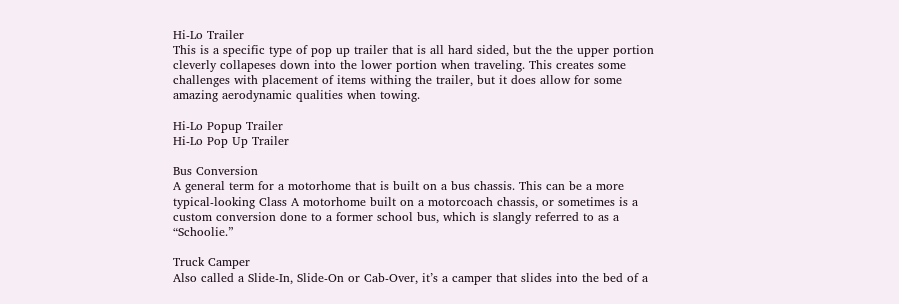Hi-Lo Trailer
This is a specific type of pop up trailer that is all hard sided, but the the upper portion cleverly collapeses down into the lower portion when traveling. This creates some challenges with placement of items withing the trailer, but it does allow for some amazing aerodynamic qualities when towing.

Hi-Lo Popup Trailer
Hi-Lo Pop Up Trailer

Bus Conversion
A general term for a motorhome that is built on a bus chassis. This can be a more typical-looking Class A motorhome built on a motorcoach chassis, or sometimes is a custom conversion done to a former school bus, which is slangly referred to as a “Schoolie.”

Truck Camper
Also called a Slide-In, Slide-On or Cab-Over, it’s a camper that slides into the bed of a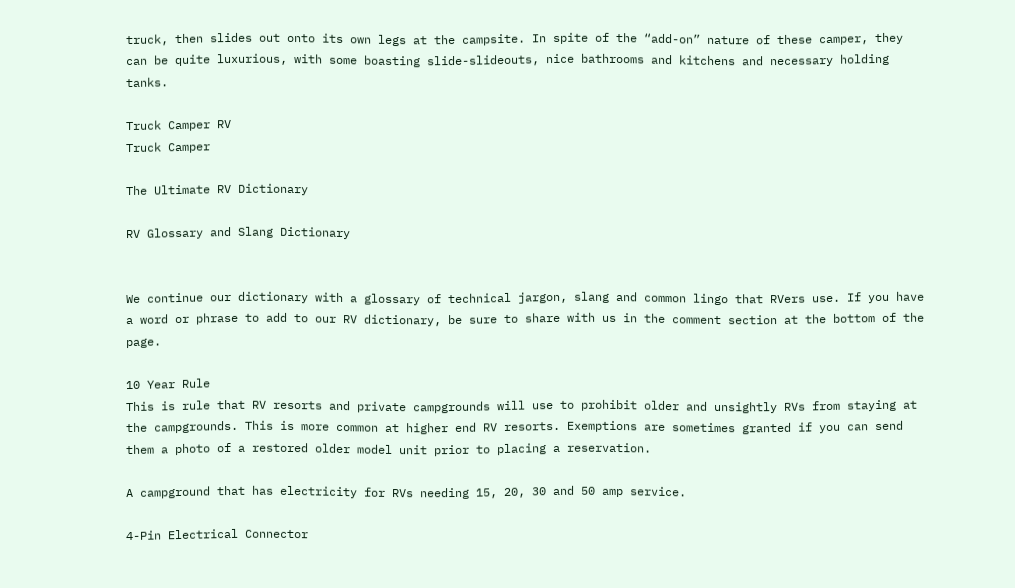truck, then slides out onto its own legs at the campsite. In spite of the “add-on” nature of these camper, they can be quite luxurious, with some boasting slide-slideouts, nice bathrooms and kitchens and necessary holding tanks.

Truck Camper RV
Truck Camper

The Ultimate RV Dictionary

RV Glossary and Slang Dictionary


We continue our dictionary with a glossary of technical jargon, slang and common lingo that RVers use. If you have a word or phrase to add to our RV dictionary, be sure to share with us in the comment section at the bottom of the page.

10 Year Rule
This is rule that RV resorts and private campgrounds will use to prohibit older and unsightly RVs from staying at the campgrounds. This is more common at higher end RV resorts. Exemptions are sometimes granted if you can send them a photo of a restored older model unit prior to placing a reservation.

A campground that has electricity for RVs needing 15, 20, 30 and 50 amp service.

4-Pin Electrical Connector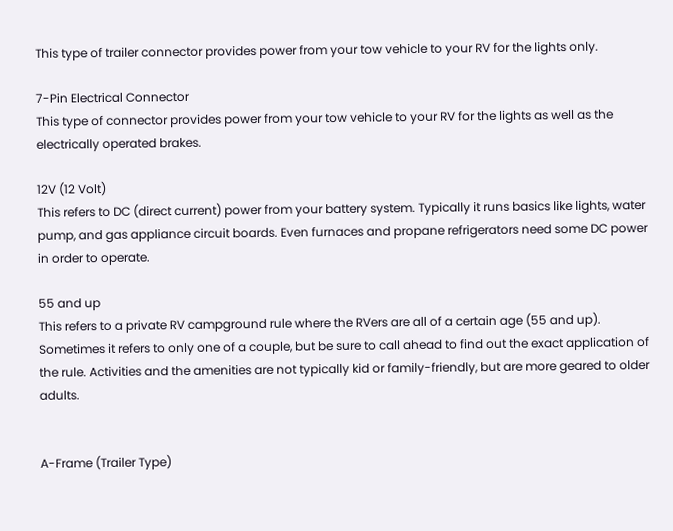This type of trailer connector provides power from your tow vehicle to your RV for the lights only.

7-Pin Electrical Connector
This type of connector provides power from your tow vehicle to your RV for the lights as well as the electrically operated brakes.

12V (12 Volt)
This refers to DC (direct current) power from your battery system. Typically it runs basics like lights, water pump, and gas appliance circuit boards. Even furnaces and propane refrigerators need some DC power in order to operate.

55 and up
This refers to a private RV campground rule where the RVers are all of a certain age (55 and up). Sometimes it refers to only one of a couple, but be sure to call ahead to find out the exact application of the rule. Activities and the amenities are not typically kid or family-friendly, but are more geared to older adults.


A-Frame (Trailer Type)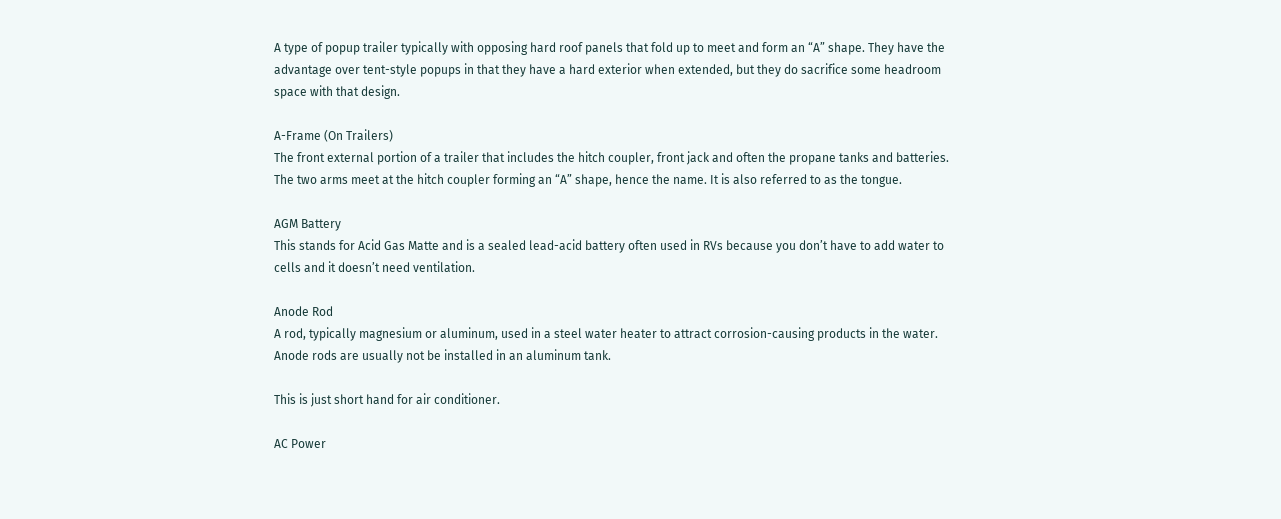A type of popup trailer typically with opposing hard roof panels that fold up to meet and form an “A” shape. They have the advantage over tent-style popups in that they have a hard exterior when extended, but they do sacrifice some headroom space with that design.

A-Frame (On Trailers)
The front external portion of a trailer that includes the hitch coupler, front jack and often the propane tanks and batteries. The two arms meet at the hitch coupler forming an “A” shape, hence the name. It is also referred to as the tongue.

AGM Battery
This stands for Acid Gas Matte and is a sealed lead-acid battery often used in RVs because you don’t have to add water to cells and it doesn’t need ventilation.

Anode Rod
A rod, typically magnesium or aluminum, used in a steel water heater to attract corrosion-causing products in the water. Anode rods are usually not be installed in an aluminum tank.

This is just short hand for air conditioner.

AC Power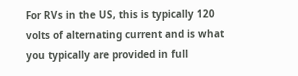For RVs in the US, this is typically 120 volts of alternating current and is what you typically are provided in full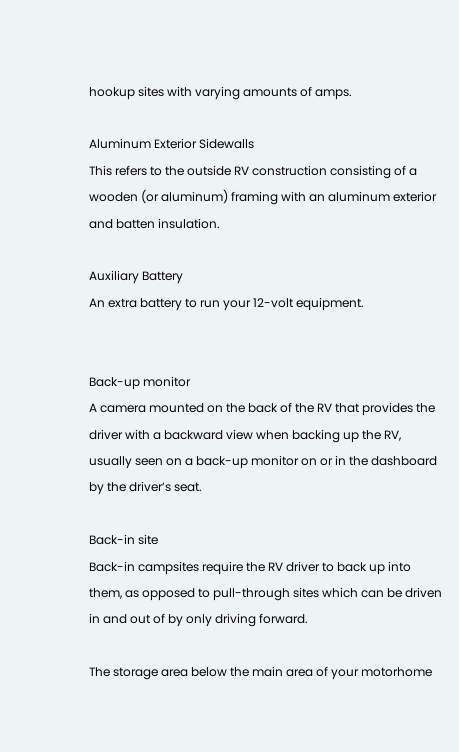hookup sites with varying amounts of amps.

Aluminum Exterior Sidewalls
This refers to the outside RV construction consisting of a wooden (or aluminum) framing with an aluminum exterior and batten insulation.

Auxiliary Battery
An extra battery to run your 12-volt equipment.


Back-up monitor
A camera mounted on the back of the RV that provides the driver with a backward view when backing up the RV, usually seen on a back-up monitor on or in the dashboard by the driver’s seat.

Back-in site
Back-in campsites require the RV driver to back up into them, as opposed to pull-through sites which can be driven in and out of by only driving forward.

The storage area below the main area of your motorhome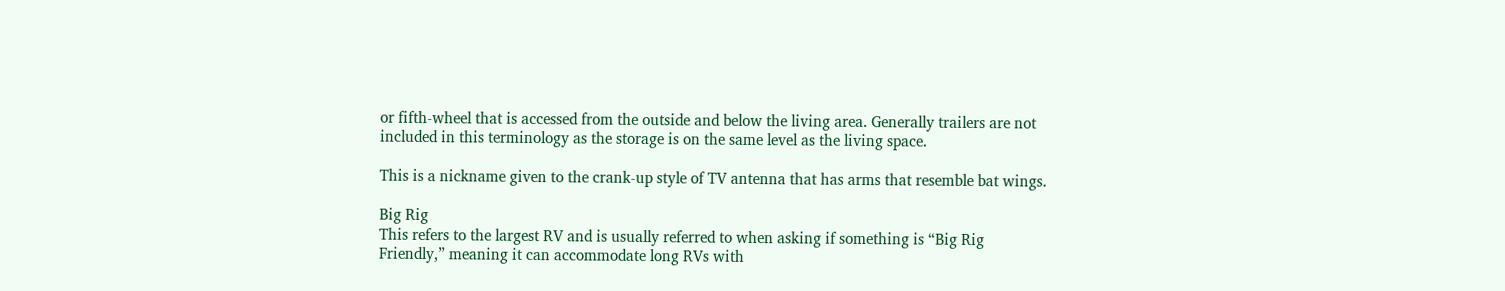or fifth-wheel that is accessed from the outside and below the living area. Generally trailers are not included in this terminology as the storage is on the same level as the living space.

This is a nickname given to the crank-up style of TV antenna that has arms that resemble bat wings.

Big Rig
This refers to the largest RV and is usually referred to when asking if something is “Big Rig Friendly,” meaning it can accommodate long RVs with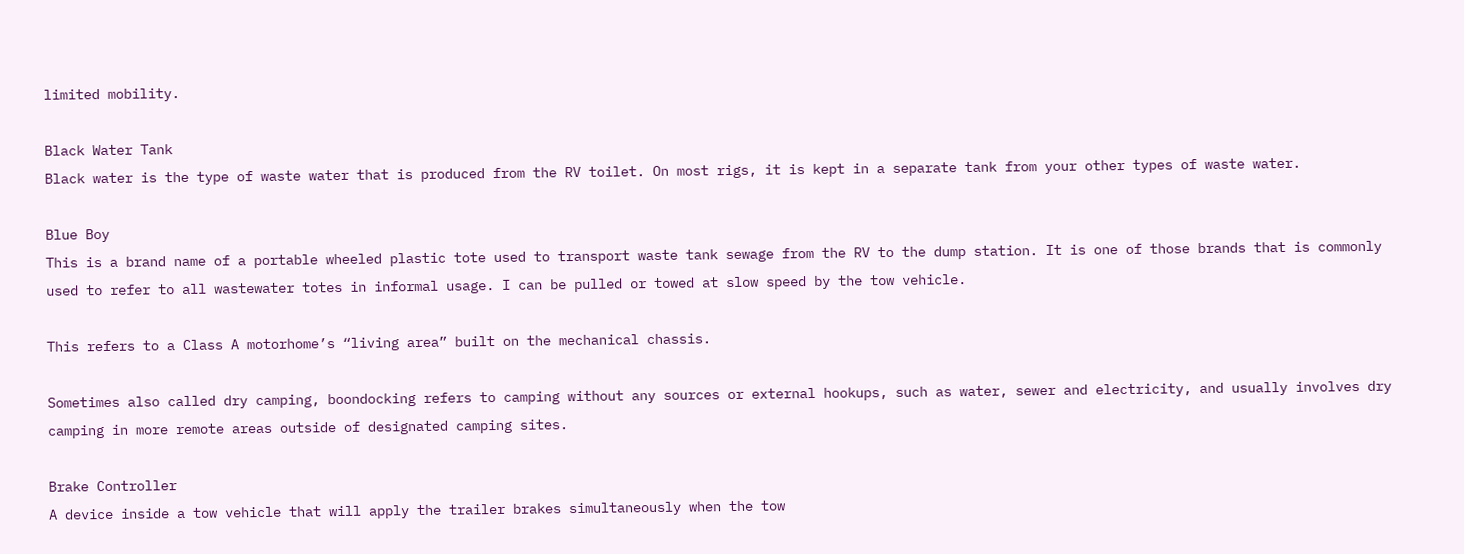limited mobility.

Black Water Tank
Black water is the type of waste water that is produced from the RV toilet. On most rigs, it is kept in a separate tank from your other types of waste water.

Blue Boy
This is a brand name of a portable wheeled plastic tote used to transport waste tank sewage from the RV to the dump station. It is one of those brands that is commonly used to refer to all wastewater totes in informal usage. I can be pulled or towed at slow speed by the tow vehicle.

This refers to a Class A motorhome’s “living area” built on the mechanical chassis.

Sometimes also called dry camping, boondocking refers to camping without any sources or external hookups, such as water, sewer and electricity, and usually involves dry camping in more remote areas outside of designated camping sites.

Brake Controller
A device inside a tow vehicle that will apply the trailer brakes simultaneously when the tow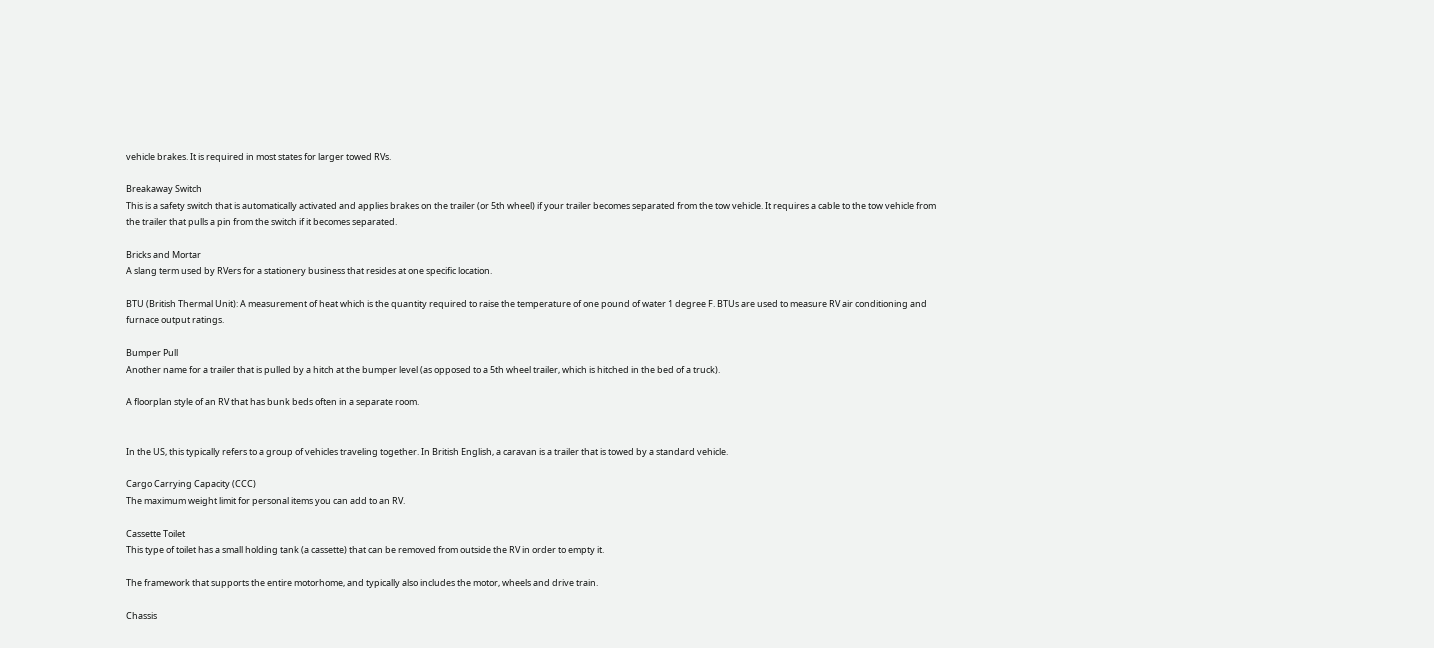vehicle brakes. It is required in most states for larger towed RVs.

Breakaway Switch
This is a safety switch that is automatically activated and applies brakes on the trailer (or 5th wheel) if your trailer becomes separated from the tow vehicle. It requires a cable to the tow vehicle from the trailer that pulls a pin from the switch if it becomes separated.

Bricks and Mortar
A slang term used by RVers for a stationery business that resides at one specific location.

BTU (British Thermal Unit): A measurement of heat which is the quantity required to raise the temperature of one pound of water 1 degree F. BTUs are used to measure RV air conditioning and furnace output ratings.

Bumper Pull
Another name for a trailer that is pulled by a hitch at the bumper level (as opposed to a 5th wheel trailer, which is hitched in the bed of a truck).

A floorplan style of an RV that has bunk beds often in a separate room.


In the US, this typically refers to a group of vehicles traveling together. In British English, a caravan is a trailer that is towed by a standard vehicle.

Cargo Carrying Capacity (CCC)
The maximum weight limit for personal items you can add to an RV.

Cassette Toilet
This type of toilet has a small holding tank (a cassette) that can be removed from outside the RV in order to empty it.

The framework that supports the entire motorhome, and typically also includes the motor, wheels and drive train.

Chassis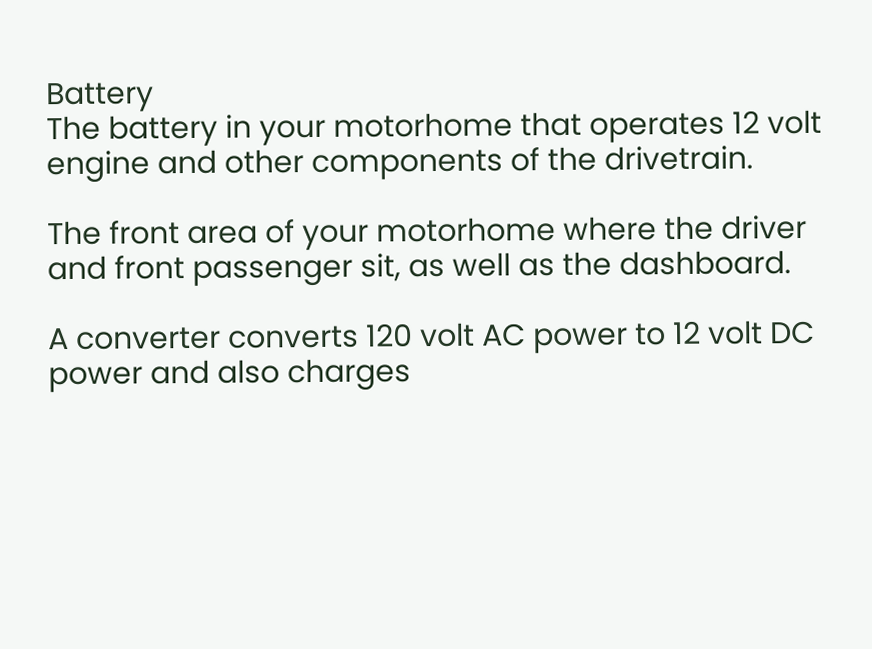Battery
The battery in your motorhome that operates 12 volt engine and other components of the drivetrain.

The front area of your motorhome where the driver and front passenger sit, as well as the dashboard.

A converter converts 120 volt AC power to 12 volt DC power and also charges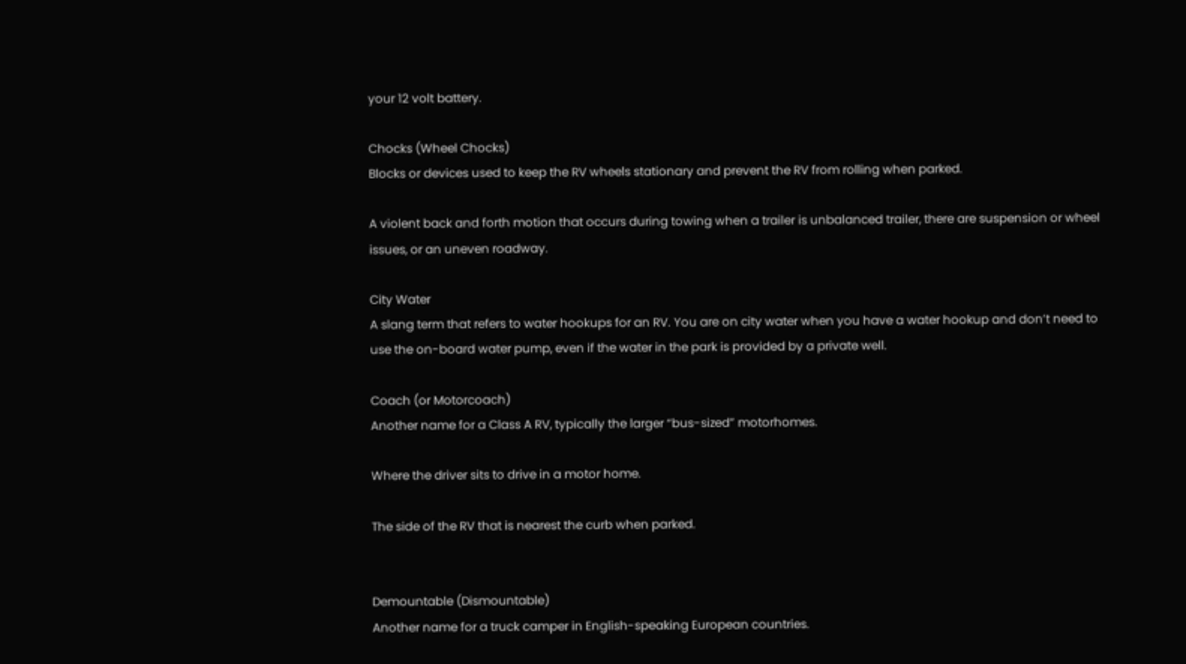your 12 volt battery.

Chocks (Wheel Chocks)
Blocks or devices used to keep the RV wheels stationary and prevent the RV from rolling when parked.

A violent back and forth motion that occurs during towing when a trailer is unbalanced trailer, there are suspension or wheel issues, or an uneven roadway.

City Water
A slang term that refers to water hookups for an RV. You are on city water when you have a water hookup and don’t need to use the on-board water pump, even if the water in the park is provided by a private well.

Coach (or Motorcoach)
Another name for a Class A RV, typically the larger “bus-sized” motorhomes.

Where the driver sits to drive in a motor home.

The side of the RV that is nearest the curb when parked.


Demountable (Dismountable)
Another name for a truck camper in English-speaking European countries.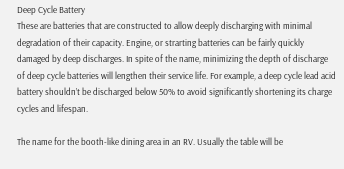Deep Cycle Battery
These are batteries that are constructed to allow deeply discharging with minimal degradation of their capacity. Engine, or strarting batteries can be fairly quickly damaged by deep discharges. In spite of the name, minimizing the depth of discharge of deep cycle batteries will lengthen their service life. For example, a deep cycle lead acid battery shouldn’t be discharged below 50% to avoid significantly shortening its charge cycles and lifespan.

The name for the booth-like dining area in an RV. Usually the table will be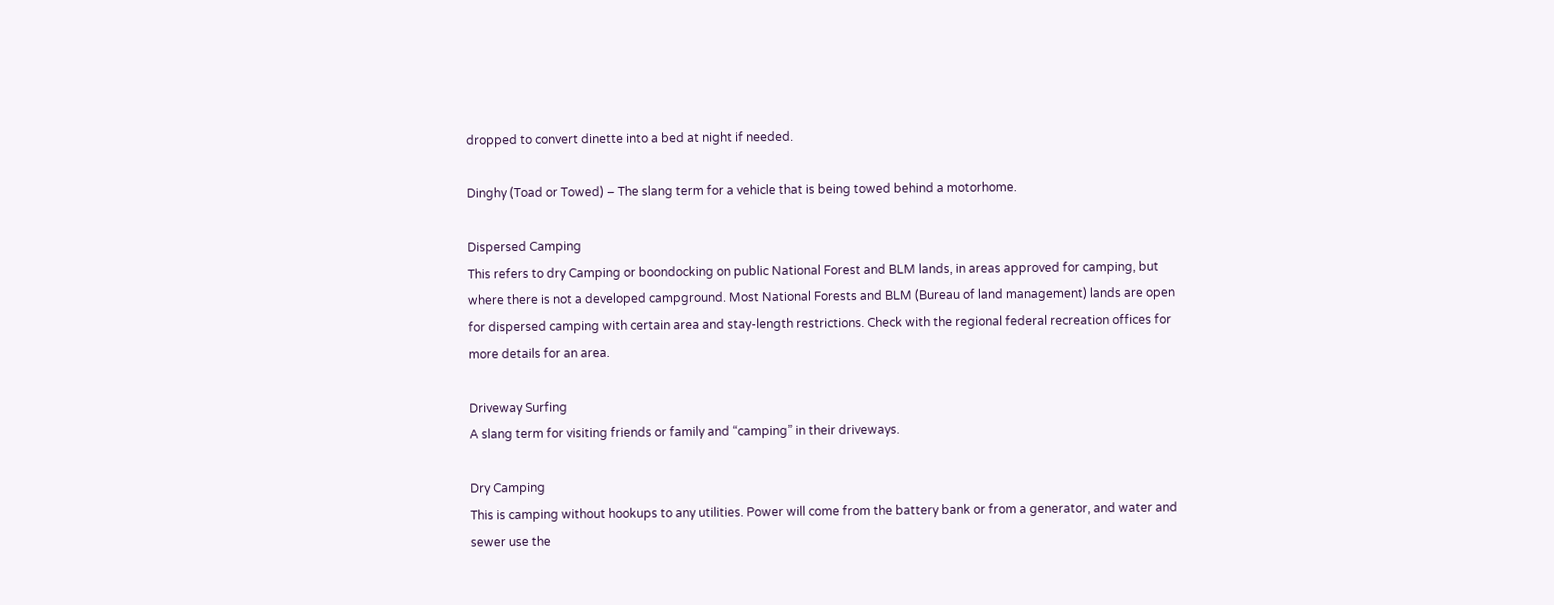dropped to convert dinette into a bed at night if needed.

Dinghy (Toad or Towed) – The slang term for a vehicle that is being towed behind a motorhome.

Dispersed Camping
This refers to dry Camping or boondocking on public National Forest and BLM lands, in areas approved for camping, but where there is not a developed campground. Most National Forests and BLM (Bureau of land management) lands are open for dispersed camping with certain area and stay-length restrictions. Check with the regional federal recreation offices for more details for an area.

Driveway Surfing
A slang term for visiting friends or family and “camping” in their driveways.

Dry Camping
This is camping without hookups to any utilities. Power will come from the battery bank or from a generator, and water and sewer use the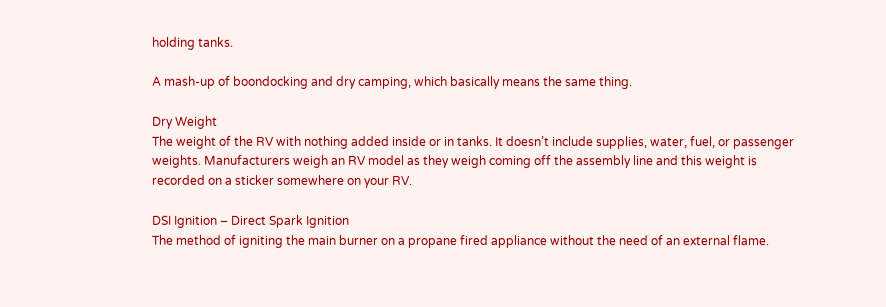holding tanks.

A mash-up of boondocking and dry camping, which basically means the same thing.

Dry Weight
The weight of the RV with nothing added inside or in tanks. It doesn’t include supplies, water, fuel, or passenger weights. Manufacturers weigh an RV model as they weigh coming off the assembly line and this weight is recorded on a sticker somewhere on your RV.

DSI Ignition – Direct Spark Ignition
The method of igniting the main burner on a propane fired appliance without the need of an external flame.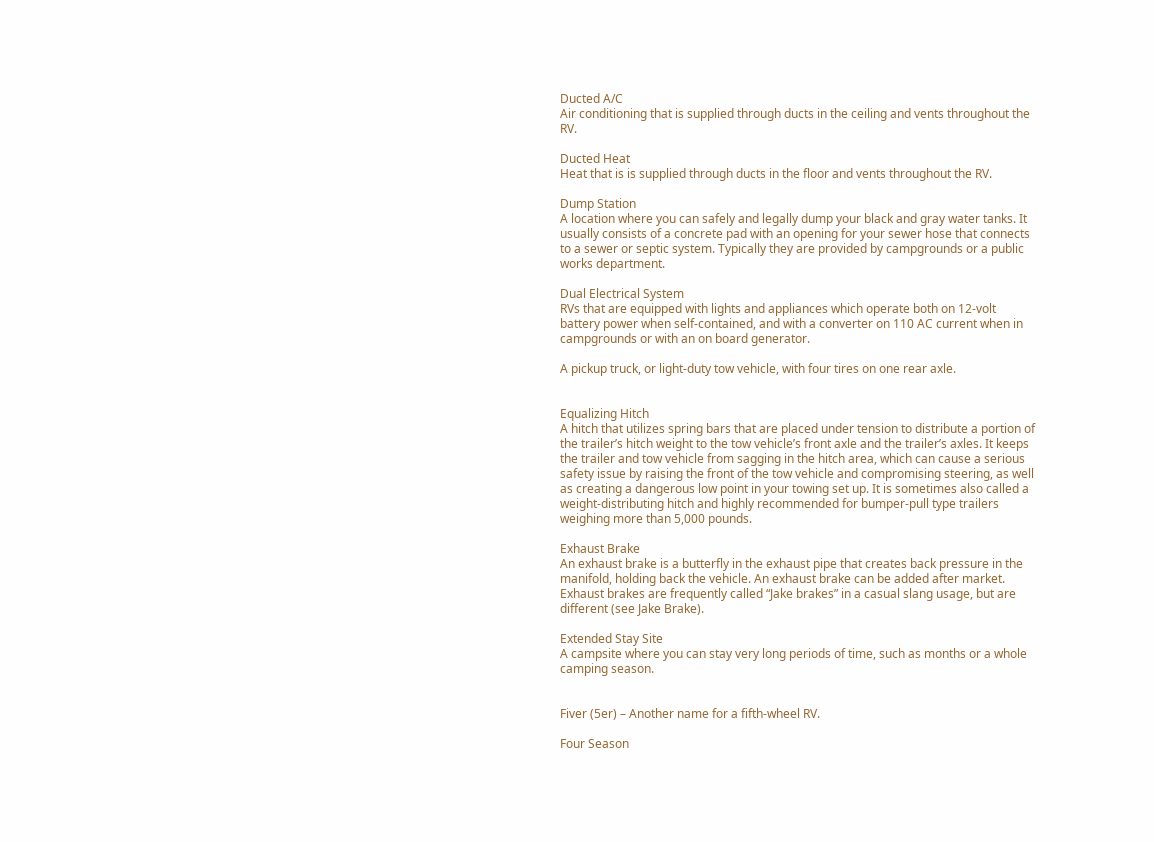Ducted A/C
Air conditioning that is supplied through ducts in the ceiling and vents throughout the RV.

Ducted Heat
Heat that is is supplied through ducts in the floor and vents throughout the RV.

Dump Station
A location where you can safely and legally dump your black and gray water tanks. It usually consists of a concrete pad with an opening for your sewer hose that connects to a sewer or septic system. Typically they are provided by campgrounds or a public works department.

Dual Electrical System
RVs that are equipped with lights and appliances which operate both on 12-volt battery power when self-contained, and with a converter on 110 AC current when in campgrounds or with an on board generator.

A pickup truck, or light-duty tow vehicle, with four tires on one rear axle.


Equalizing Hitch
A hitch that utilizes spring bars that are placed under tension to distribute a portion of the trailer’s hitch weight to the tow vehicle’s front axle and the trailer’s axles. It keeps the trailer and tow vehicle from sagging in the hitch area, which can cause a serious safety issue by raising the front of the tow vehicle and compromising steering, as well as creating a dangerous low point in your towing set up. It is sometimes also called a weight-distributing hitch and highly recommended for bumper-pull type trailers weighing more than 5,000 pounds.

Exhaust Brake
An exhaust brake is a butterfly in the exhaust pipe that creates back pressure in the manifold, holding back the vehicle. An exhaust brake can be added after market. Exhaust brakes are frequently called “Jake brakes” in a casual slang usage, but are different (see Jake Brake).

Extended Stay Site
A campsite where you can stay very long periods of time, such as months or a whole camping season.


Fiver (5er) – Another name for a fifth-wheel RV.

Four Season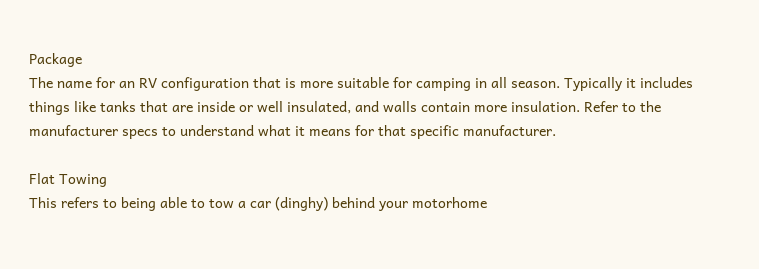Package
The name for an RV configuration that is more suitable for camping in all season. Typically it includes things like tanks that are inside or well insulated, and walls contain more insulation. Refer to the manufacturer specs to understand what it means for that specific manufacturer.

Flat Towing
This refers to being able to tow a car (dinghy) behind your motorhome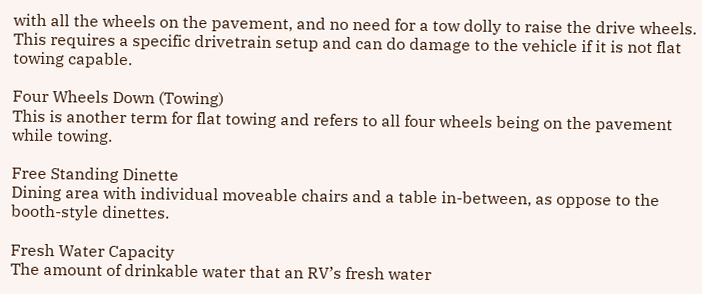with all the wheels on the pavement, and no need for a tow dolly to raise the drive wheels. This requires a specific drivetrain setup and can do damage to the vehicle if it is not flat towing capable.

Four Wheels Down (Towing)
This is another term for flat towing and refers to all four wheels being on the pavement while towing.

Free Standing Dinette
Dining area with individual moveable chairs and a table in-between, as oppose to the booth-style dinettes.

Fresh Water Capacity
The amount of drinkable water that an RV’s fresh water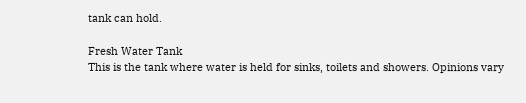tank can hold.

Fresh Water Tank
This is the tank where water is held for sinks, toilets and showers. Opinions vary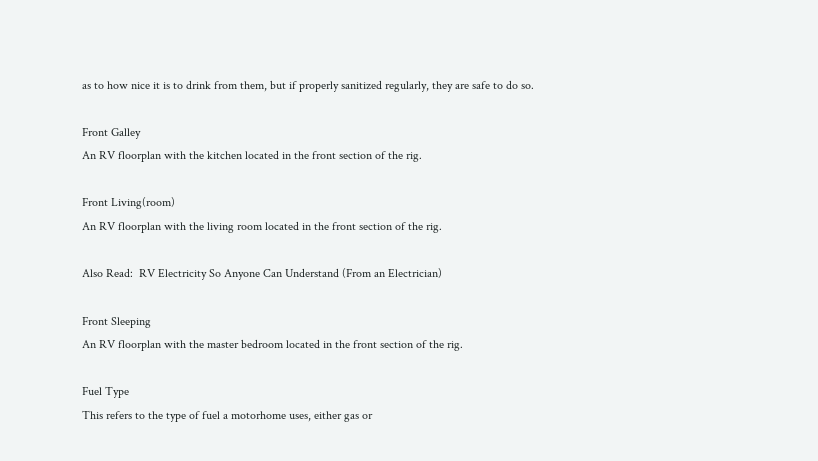as to how nice it is to drink from them, but if properly sanitized regularly, they are safe to do so.

Front Galley
An RV floorplan with the kitchen located in the front section of the rig.

Front Living(room)
An RV floorplan with the living room located in the front section of the rig.

Also Read:  RV Electricity So Anyone Can Understand (From an Electrician)

Front Sleeping
An RV floorplan with the master bedroom located in the front section of the rig.

Fuel Type
This refers to the type of fuel a motorhome uses, either gas or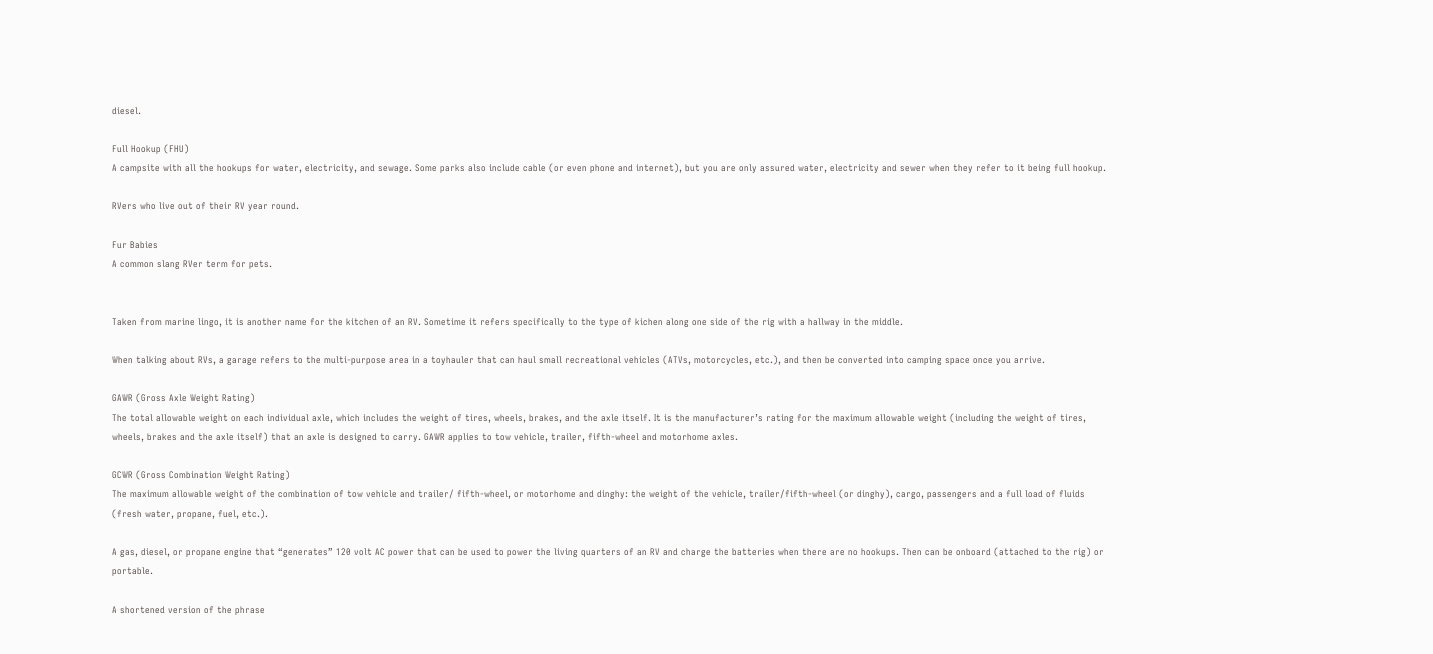diesel.

Full Hookup (FHU)
A campsite with all the hookups for water, electricity, and sewage. Some parks also include cable (or even phone and internet), but you are only assured water, electricity and sewer when they refer to it being full hookup.

RVers who live out of their RV year round.

Fur Babies
A common slang RVer term for pets.


Taken from marine lingo, it is another name for the kitchen of an RV. Sometime it refers specifically to the type of kichen along one side of the rig with a hallway in the middle.

When talking about RVs, a garage refers to the multi-purpose area in a toyhauler that can haul small recreational vehicles (ATVs, motorcycles, etc.), and then be converted into camping space once you arrive.

GAWR (Gross Axle Weight Rating)
The total allowable weight on each individual axle, which includes the weight of tires, wheels, brakes, and the axle itself. It is the manufacturer’s rating for the maximum allowable weight (including the weight of tires, wheels, brakes and the axle itself) that an axle is designed to carry. GAWR applies to tow vehicle, trailer, fifth-wheel and motorhome axles.

GCWR (Gross Combination Weight Rating)
The maximum allowable weight of the combination of tow vehicle and trailer/ fifth-wheel, or motorhome and dinghy: the weight of the vehicle, trailer/fifth-wheel (or dinghy), cargo, passengers and a full load of fluids (fresh water, propane, fuel, etc.).

A gas, diesel, or propane engine that “generates” 120 volt AC power that can be used to power the living quarters of an RV and charge the batteries when there are no hookups. Then can be onboard (attached to the rig) or portable.

A shortened version of the phrase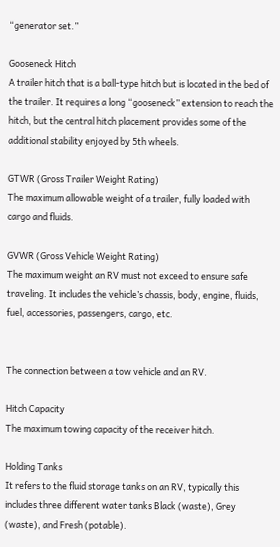“generator set.”

Gooseneck Hitch
A trailer hitch that is a ball-type hitch but is located in the bed of the trailer. It requires a long “gooseneck” extension to reach the hitch, but the central hitch placement provides some of the additional stability enjoyed by 5th wheels.

GTWR (Gross Trailer Weight Rating)
The maximum allowable weight of a trailer, fully loaded with cargo and fluids.

GVWR (Gross Vehicle Weight Rating)
The maximum weight an RV must not exceed to ensure safe traveling. It includes the vehicle’s chassis, body, engine, fluids, fuel, accessories, passengers, cargo, etc.


The connection between a tow vehicle and an RV.

Hitch Capacity
The maximum towing capacity of the receiver hitch.

Holding Tanks
It refers to the fluid storage tanks on an RV, typically this includes three different water tanks Black (waste), Grey (waste), and Fresh (potable).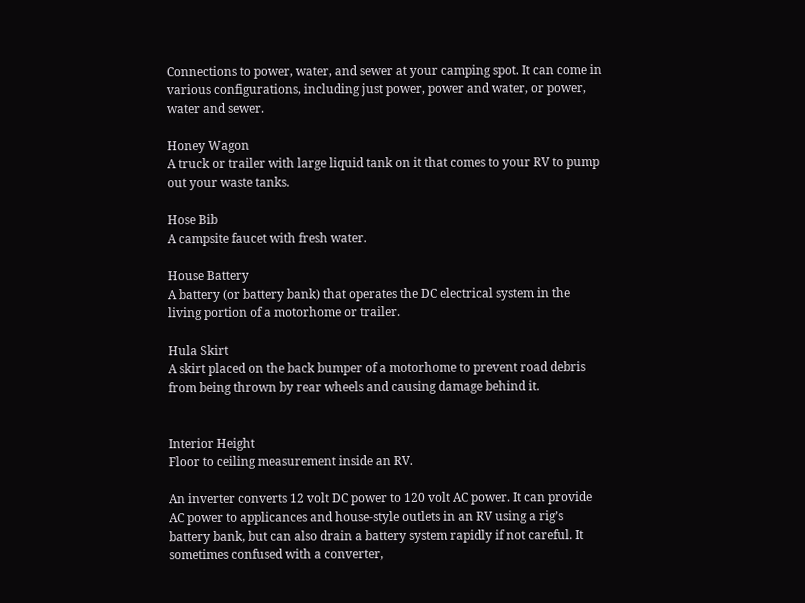Connections to power, water, and sewer at your camping spot. It can come in various configurations, including just power, power and water, or power, water and sewer.

Honey Wagon
A truck or trailer with large liquid tank on it that comes to your RV to pump out your waste tanks.

Hose Bib
A campsite faucet with fresh water.

House Battery
A battery (or battery bank) that operates the DC electrical system in the living portion of a motorhome or trailer.

Hula Skirt
A skirt placed on the back bumper of a motorhome to prevent road debris from being thrown by rear wheels and causing damage behind it.


Interior Height
Floor to ceiling measurement inside an RV.

An inverter converts 12 volt DC power to 120 volt AC power. It can provide AC power to applicances and house-style outlets in an RV using a rig’s battery bank, but can also drain a battery system rapidly if not careful. It sometimes confused with a converter,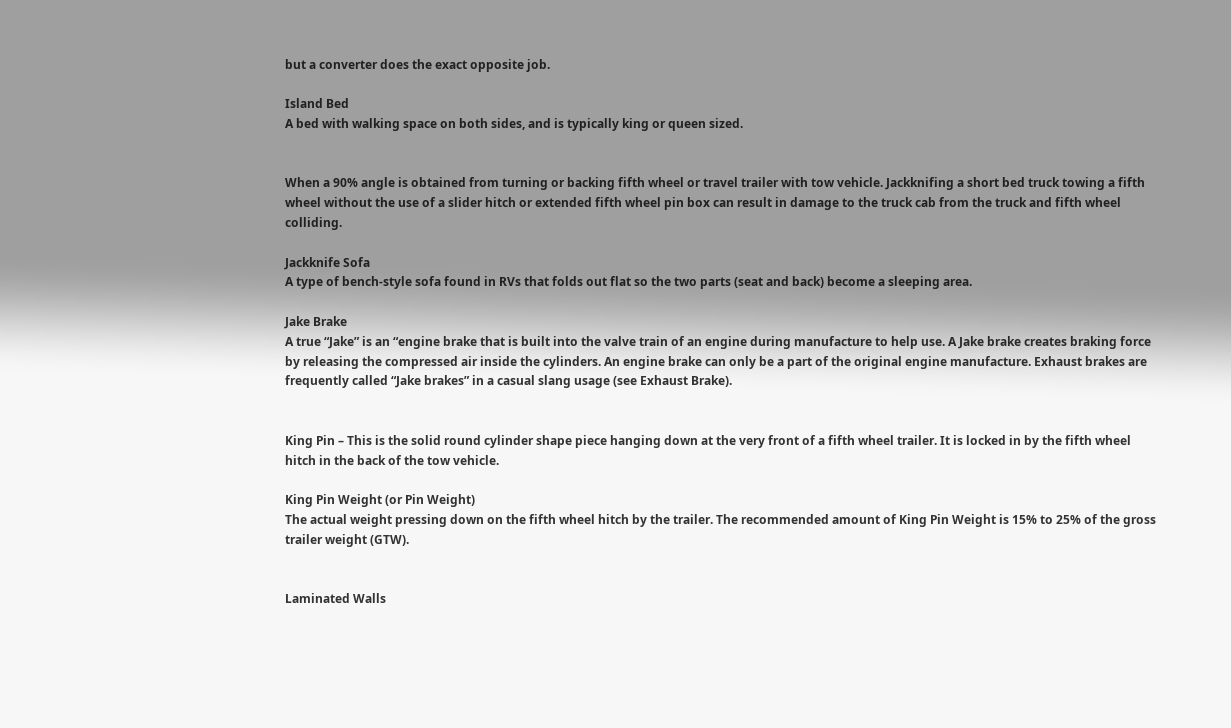but a converter does the exact opposite job.

Island Bed
A bed with walking space on both sides, and is typically king or queen sized.


When a 90% angle is obtained from turning or backing fifth wheel or travel trailer with tow vehicle. Jackknifing a short bed truck towing a fifth wheel without the use of a slider hitch or extended fifth wheel pin box can result in damage to the truck cab from the truck and fifth wheel colliding.

Jackknife Sofa
A type of bench-style sofa found in RVs that folds out flat so the two parts (seat and back) become a sleeping area.

Jake Brake
A true “Jake” is an “engine brake that is built into the valve train of an engine during manufacture to help use. A Jake brake creates braking force by releasing the compressed air inside the cylinders. An engine brake can only be a part of the original engine manufacture. Exhaust brakes are frequently called “Jake brakes” in a casual slang usage (see Exhaust Brake).


King Pin – This is the solid round cylinder shape piece hanging down at the very front of a fifth wheel trailer. It is locked in by the fifth wheel hitch in the back of the tow vehicle.

King Pin Weight (or Pin Weight)
The actual weight pressing down on the fifth wheel hitch by the trailer. The recommended amount of King Pin Weight is 15% to 25% of the gross trailer weight (GTW).


Laminated Walls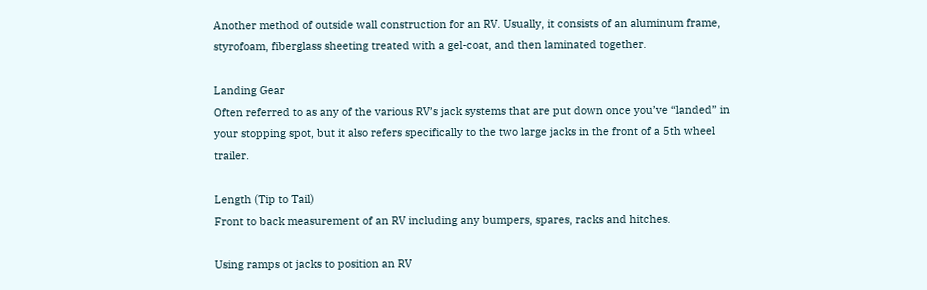Another method of outside wall construction for an RV. Usually, it consists of an aluminum frame, styrofoam, fiberglass sheeting treated with a gel-coat, and then laminated together.

Landing Gear
Often referred to as any of the various RV’s jack systems that are put down once you’ve “landed” in your stopping spot, but it also refers specifically to the two large jacks in the front of a 5th wheel trailer.

Length (Tip to Tail)
Front to back measurement of an RV including any bumpers, spares, racks and hitches.

Using ramps ot jacks to position an RV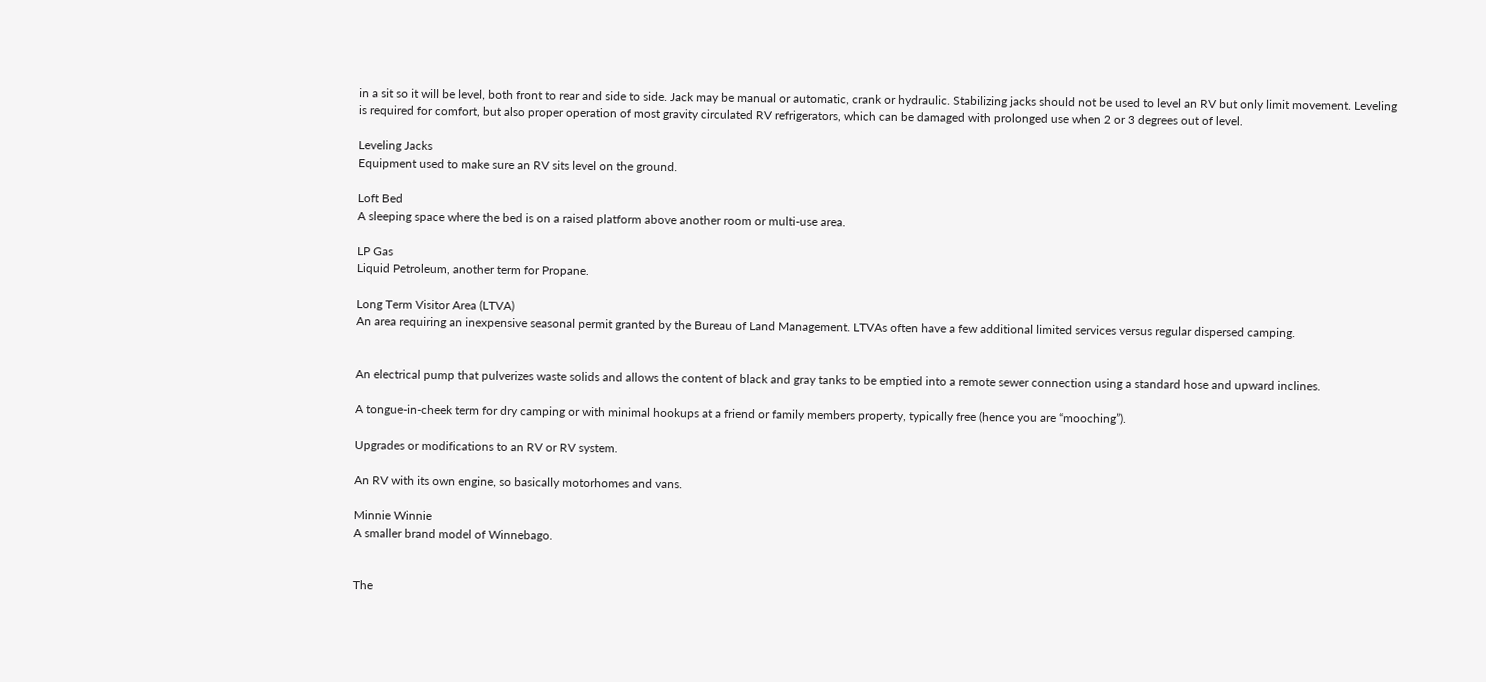in a sit so it will be level, both front to rear and side to side. Jack may be manual or automatic, crank or hydraulic. Stabilizing jacks should not be used to level an RV but only limit movement. Leveling is required for comfort, but also proper operation of most gravity circulated RV refrigerators, which can be damaged with prolonged use when 2 or 3 degrees out of level.

Leveling Jacks
Equipment used to make sure an RV sits level on the ground.

Loft Bed
A sleeping space where the bed is on a raised platform above another room or multi-use area.

LP Gas
Liquid Petroleum, another term for Propane.

Long Term Visitor Area (LTVA)
An area requiring an inexpensive seasonal permit granted by the Bureau of Land Management. LTVAs often have a few additional limited services versus regular dispersed camping.


An electrical pump that pulverizes waste solids and allows the content of black and gray tanks to be emptied into a remote sewer connection using a standard hose and upward inclines.

A tongue-in-cheek term for dry camping or with minimal hookups at a friend or family members property, typically free (hence you are “mooching”).

Upgrades or modifications to an RV or RV system.

An RV with its own engine, so basically motorhomes and vans.

Minnie Winnie
A smaller brand model of Winnebago.


The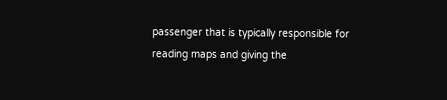passenger that is typically responsible for reading maps and giving the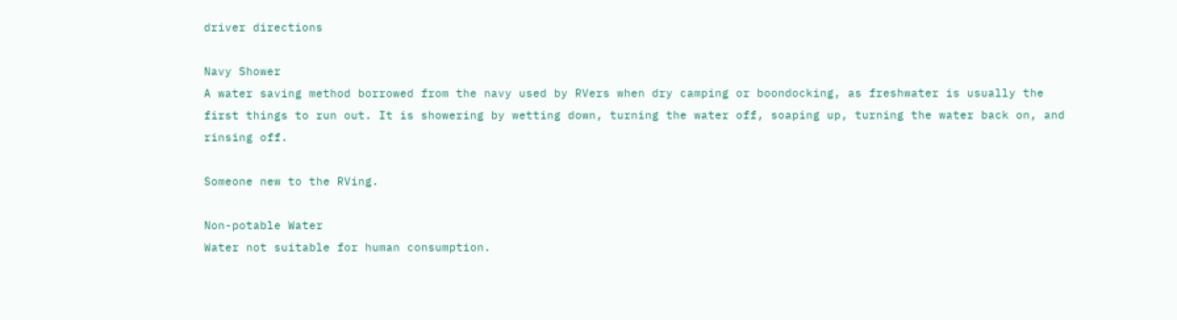driver directions

Navy Shower
A water saving method borrowed from the navy used by RVers when dry camping or boondocking, as freshwater is usually the first things to run out. It is showering by wetting down, turning the water off, soaping up, turning the water back on, and rinsing off.

Someone new to the RVing.

Non-potable Water
Water not suitable for human consumption.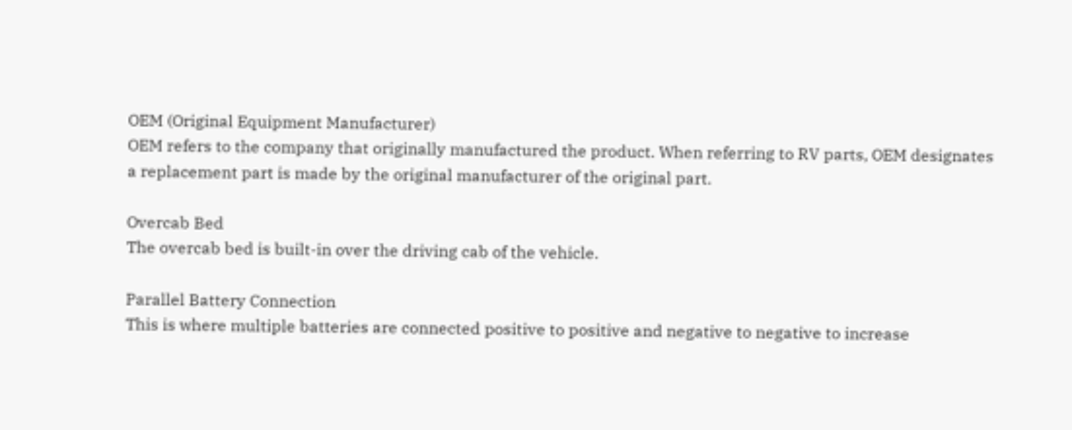OEM (Original Equipment Manufacturer)
OEM refers to the company that originally manufactured the product. When referring to RV parts, OEM designates a replacement part is made by the original manufacturer of the original part.

Overcab Bed
The overcab bed is built-in over the driving cab of the vehicle.

Parallel Battery Connection
This is where multiple batteries are connected positive to positive and negative to negative to increase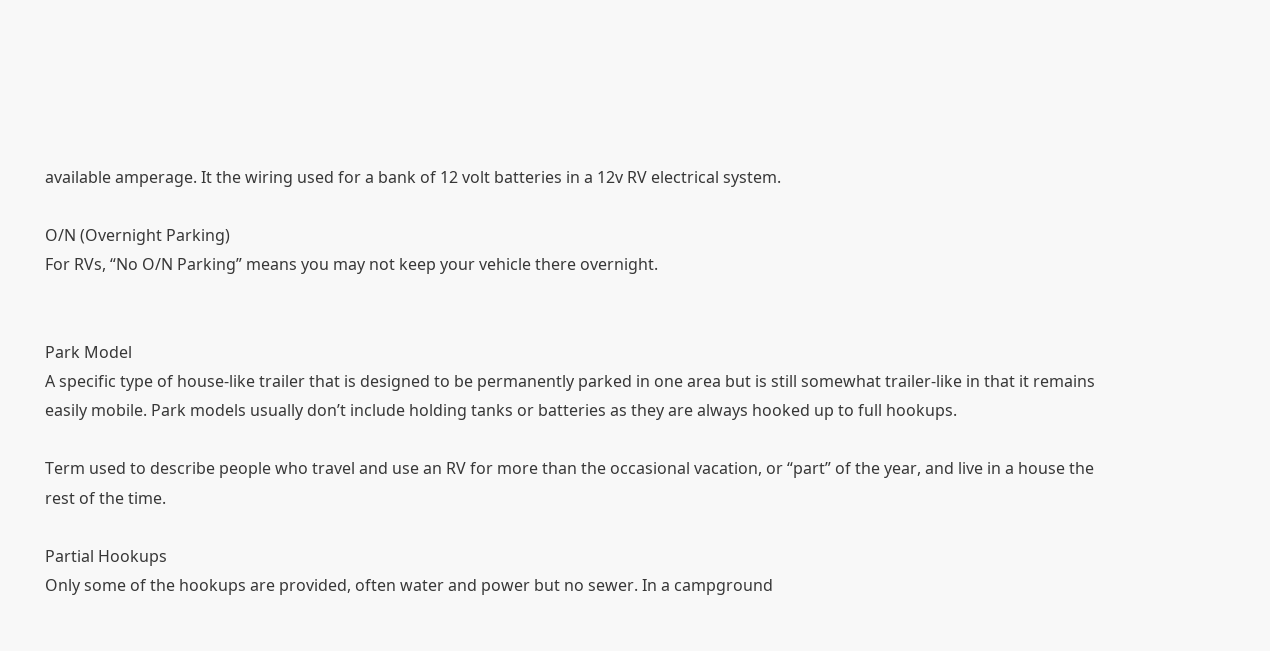available amperage. It the wiring used for a bank of 12 volt batteries in a 12v RV electrical system.

O/N (Overnight Parking)
For RVs, “No O/N Parking” means you may not keep your vehicle there overnight.


Park Model
A specific type of house-like trailer that is designed to be permanently parked in one area but is still somewhat trailer-like in that it remains easily mobile. Park models usually don’t include holding tanks or batteries as they are always hooked up to full hookups.

Term used to describe people who travel and use an RV for more than the occasional vacation, or “part” of the year, and live in a house the rest of the time.

Partial Hookups
Only some of the hookups are provided, often water and power but no sewer. In a campground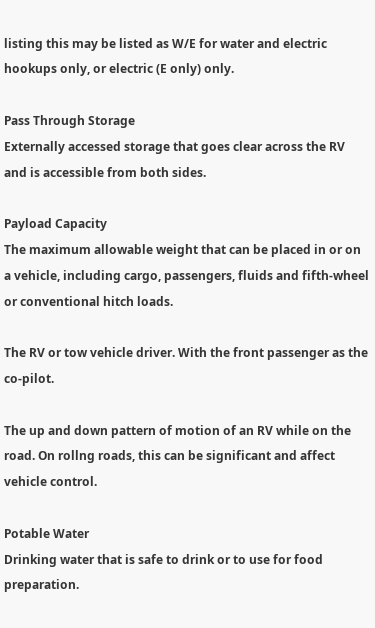listing this may be listed as W/E for water and electric hookups only, or electric (E only) only.

Pass Through Storage
Externally accessed storage that goes clear across the RV and is accessible from both sides.

Payload Capacity
The maximum allowable weight that can be placed in or on a vehicle, including cargo, passengers, fluids and fifth-wheel or conventional hitch loads.

The RV or tow vehicle driver. With the front passenger as the co-pilot.

The up and down pattern of motion of an RV while on the road. On rollng roads, this can be significant and affect vehicle control.

Potable Water
Drinking water that is safe to drink or to use for food preparation.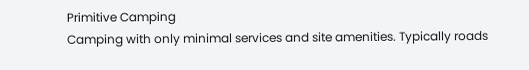Primitive Camping
Camping with only minimal services and site amenities. Typically roads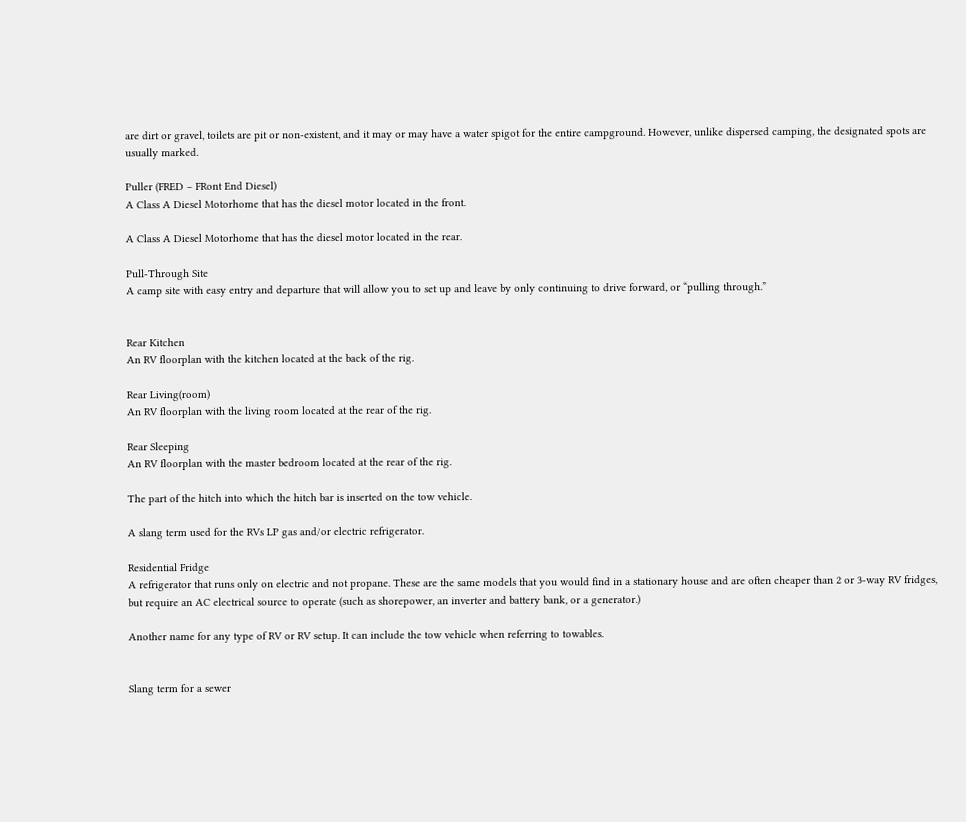are dirt or gravel, toilets are pit or non-existent, and it may or may have a water spigot for the entire campground. However, unlike dispersed camping, the designated spots are usually marked.

Puller (FRED – FRont End Diesel)
A Class A Diesel Motorhome that has the diesel motor located in the front.

A Class A Diesel Motorhome that has the diesel motor located in the rear.

Pull-Through Site
A camp site with easy entry and departure that will allow you to set up and leave by only continuing to drive forward, or “pulling through.”


Rear Kitchen
An RV floorplan with the kitchen located at the back of the rig.

Rear Living(room)
An RV floorplan with the living room located at the rear of the rig.

Rear Sleeping
An RV floorplan with the master bedroom located at the rear of the rig.

The part of the hitch into which the hitch bar is inserted on the tow vehicle.

A slang term used for the RVs LP gas and/or electric refrigerator.

Residential Fridge
A refrigerator that runs only on electric and not propane. These are the same models that you would find in a stationary house and are often cheaper than 2 or 3-way RV fridges, but require an AC electrical source to operate (such as shorepower, an inverter and battery bank, or a generator.)

Another name for any type of RV or RV setup. It can include the tow vehicle when referring to towables.


Slang term for a sewer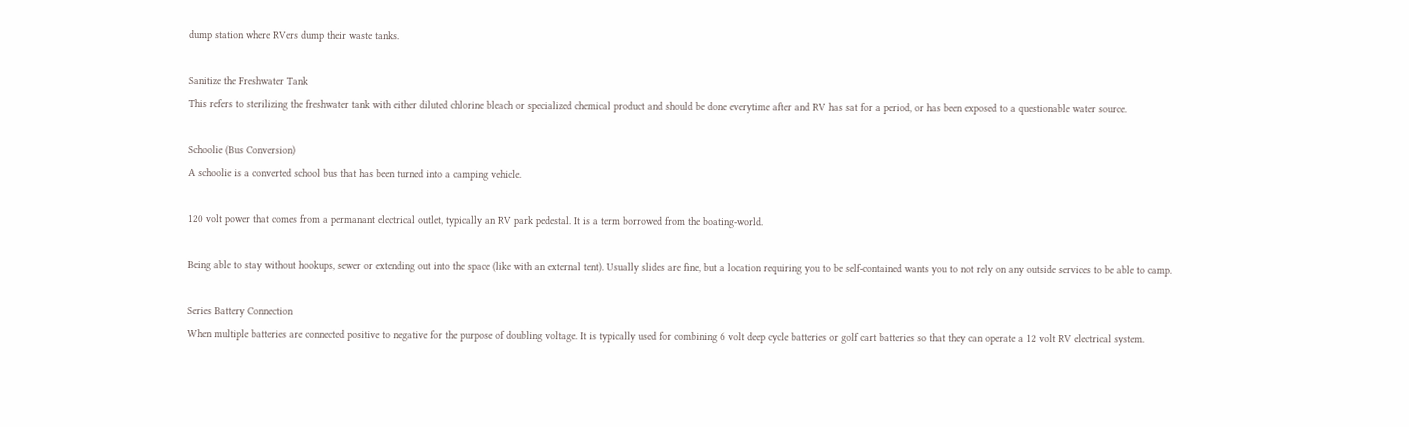dump station where RVers dump their waste tanks.

Sanitize the Freshwater Tank
This refers to sterilizing the freshwater tank with either diluted chlorine bleach or specialized chemical product and should be done everytime after and RV has sat for a period, or has been exposed to a questionable water source.

Schoolie (Bus Conversion)
A schoolie is a converted school bus that has been turned into a camping vehicle.

120 volt power that comes from a permanant electrical outlet, typically an RV park pedestal. It is a term borrowed from the boating-world.

Being able to stay without hookups, sewer or extending out into the space (like with an external tent). Usually slides are fine, but a location requiring you to be self-contained wants you to not rely on any outside services to be able to camp.

Series Battery Connection
When multiple batteries are connected positive to negative for the purpose of doubling voltage. It is typically used for combining 6 volt deep cycle batteries or golf cart batteries so that they can operate a 12 volt RV electrical system.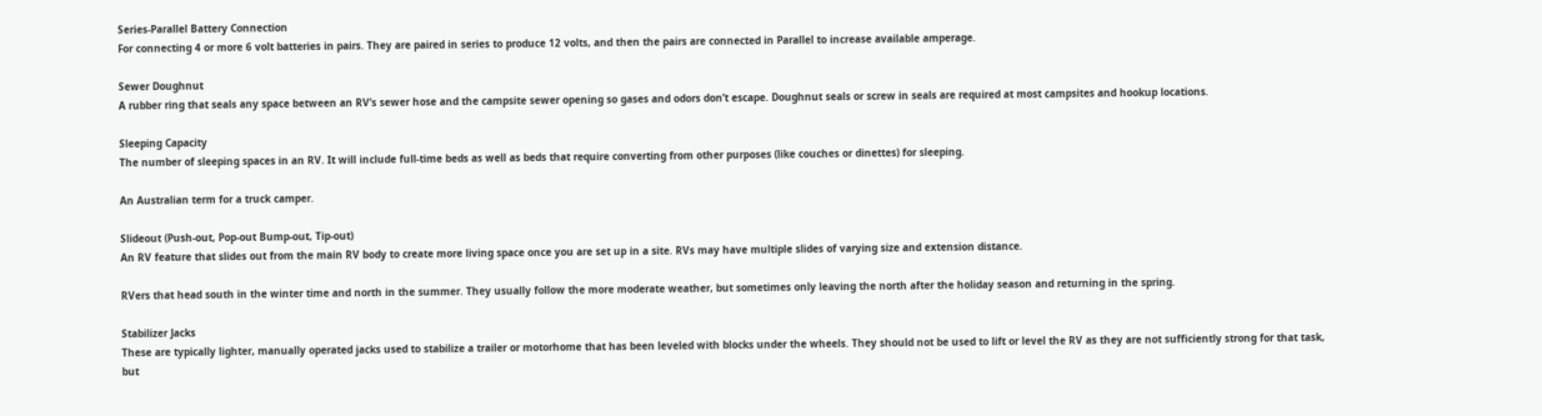Series-Parallel Battery Connection
For connecting 4 or more 6 volt batteries in pairs. They are paired in series to produce 12 volts, and then the pairs are connected in Parallel to increase available amperage.

Sewer Doughnut
A rubber ring that seals any space between an RV’s sewer hose and the campsite sewer opening so gases and odors don’t escape. Doughnut seals or screw in seals are required at most campsites and hookup locations.

Sleeping Capacity
The number of sleeping spaces in an RV. It will include full-time beds as well as beds that require converting from other purposes (like couches or dinettes) for sleeping.

An Australian term for a truck camper.

Slideout (Push-out, Pop-out Bump-out, Tip-out)
An RV feature that slides out from the main RV body to create more living space once you are set up in a site. RVs may have multiple slides of varying size and extension distance.

RVers that head south in the winter time and north in the summer. They usually follow the more moderate weather, but sometimes only leaving the north after the holiday season and returning in the spring.

Stabilizer Jacks
These are typically lighter, manually operated jacks used to stabilize a trailer or motorhome that has been leveled with blocks under the wheels. They should not be used to lift or level the RV as they are not sufficiently strong for that task, but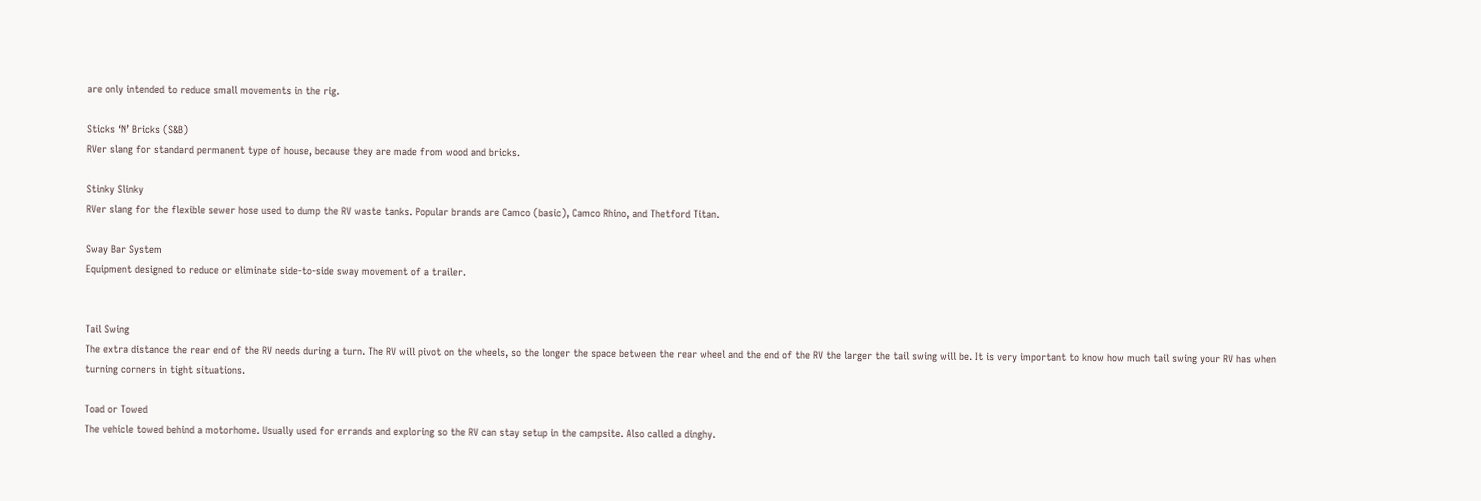are only intended to reduce small movements in the rig.

Sticks ‘N’ Bricks (S&B)
RVer slang for standard permanent type of house, because they are made from wood and bricks.

Stinky Slinky
RVer slang for the flexible sewer hose used to dump the RV waste tanks. Popular brands are Camco (basic), Camco Rhino, and Thetford Titan.

Sway Bar System
Equipment designed to reduce or eliminate side-to-side sway movement of a trailer.


Tail Swing
The extra distance the rear end of the RV needs during a turn. The RV will pivot on the wheels, so the longer the space between the rear wheel and the end of the RV the larger the tail swing will be. It is very important to know how much tail swing your RV has when turning corners in tight situations.

Toad or Towed
The vehicle towed behind a motorhome. Usually used for errands and exploring so the RV can stay setup in the campsite. Also called a dinghy.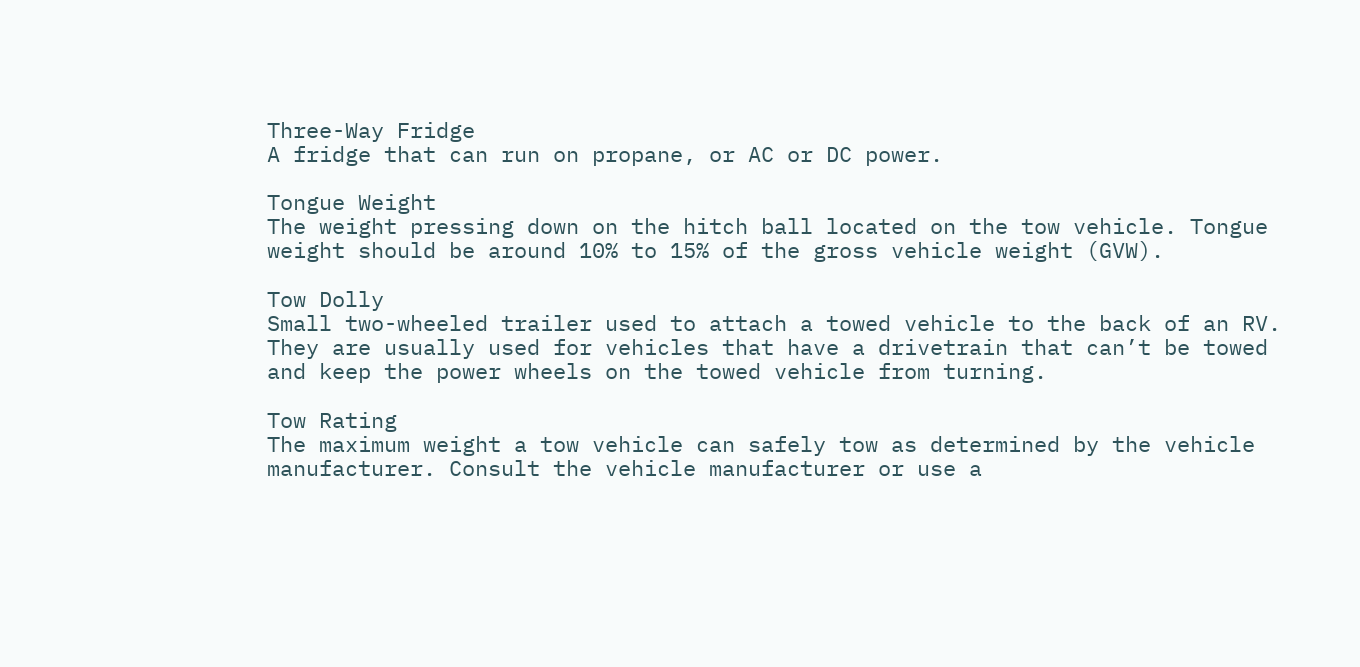Three-Way Fridge
A fridge that can run on propane, or AC or DC power.

Tongue Weight
The weight pressing down on the hitch ball located on the tow vehicle. Tongue weight should be around 10% to 15% of the gross vehicle weight (GVW).

Tow Dolly
Small two-wheeled trailer used to attach a towed vehicle to the back of an RV. They are usually used for vehicles that have a drivetrain that can’t be towed and keep the power wheels on the towed vehicle from turning.

Tow Rating
The maximum weight a tow vehicle can safely tow as determined by the vehicle manufacturer. Consult the vehicle manufacturer or use a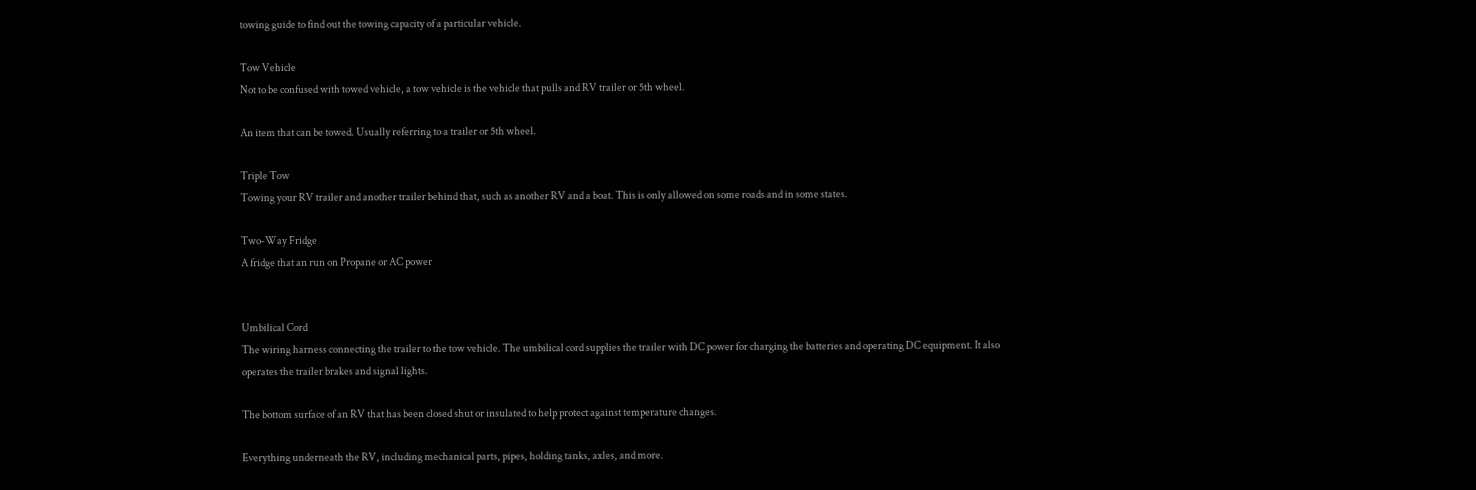towing guide to find out the towing capacity of a particular vehicle.

Tow Vehicle
Not to be confused with towed vehicle, a tow vehicle is the vehicle that pulls and RV trailer or 5th wheel.

An item that can be towed. Usually referring to a trailer or 5th wheel.

Triple Tow
Towing your RV trailer and another trailer behind that, such as another RV and a boat. This is only allowed on some roads and in some states.

Two-Way Fridge
A fridge that an run on Propane or AC power


Umbilical Cord
The wiring harness connecting the trailer to the tow vehicle. The umbilical cord supplies the trailer with DC power for charging the batteries and operating DC equipment. It also operates the trailer brakes and signal lights.

The bottom surface of an RV that has been closed shut or insulated to help protect against temperature changes.

Everything underneath the RV, including mechanical parts, pipes, holding tanks, axles, and more.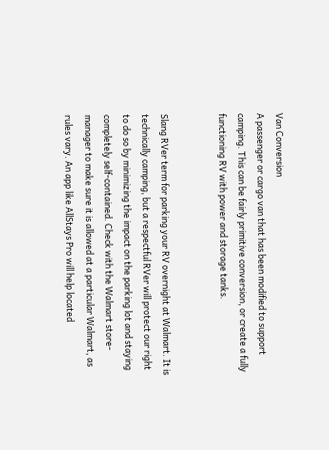Van Conversion
A passenger or cargo van that has been modified to support camping. This can be fairly primitive conversion, or create a fully functioning RV with power and storage tanks.


Slang RVer term for parking your RV overnight at Walmart. It is technically camping, but a respectful RVer will protect our right to do so by minimizing the impact on the parking lot and staying completely self-contained. Check with the Walmart store-manager to make sure it is allowed at a particular Walmart, as rules vary. An app like AllStays Pro will help located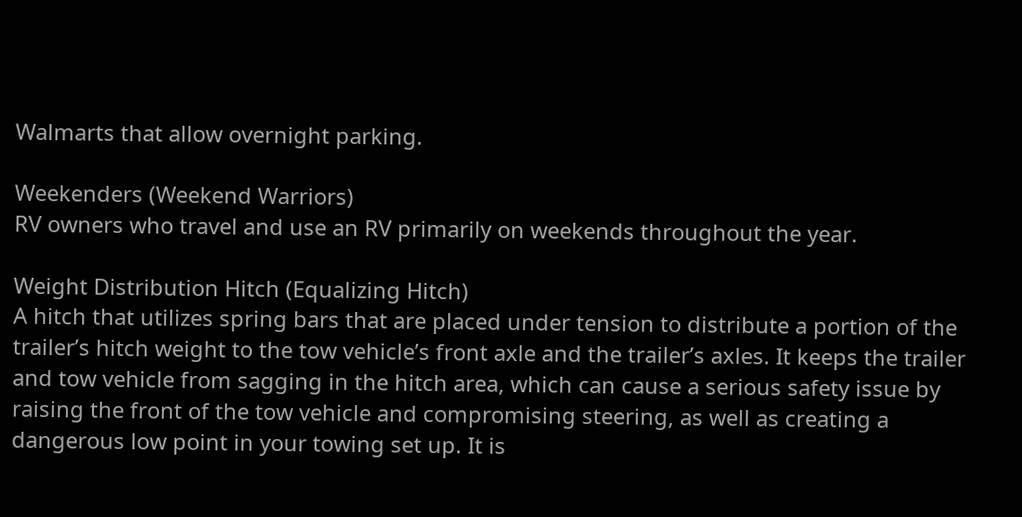Walmarts that allow overnight parking.

Weekenders (Weekend Warriors)
RV owners who travel and use an RV primarily on weekends throughout the year.

Weight Distribution Hitch (Equalizing Hitch)
A hitch that utilizes spring bars that are placed under tension to distribute a portion of the trailer’s hitch weight to the tow vehicle’s front axle and the trailer’s axles. It keeps the trailer and tow vehicle from sagging in the hitch area, which can cause a serious safety issue by raising the front of the tow vehicle and compromising steering, as well as creating a dangerous low point in your towing set up. It is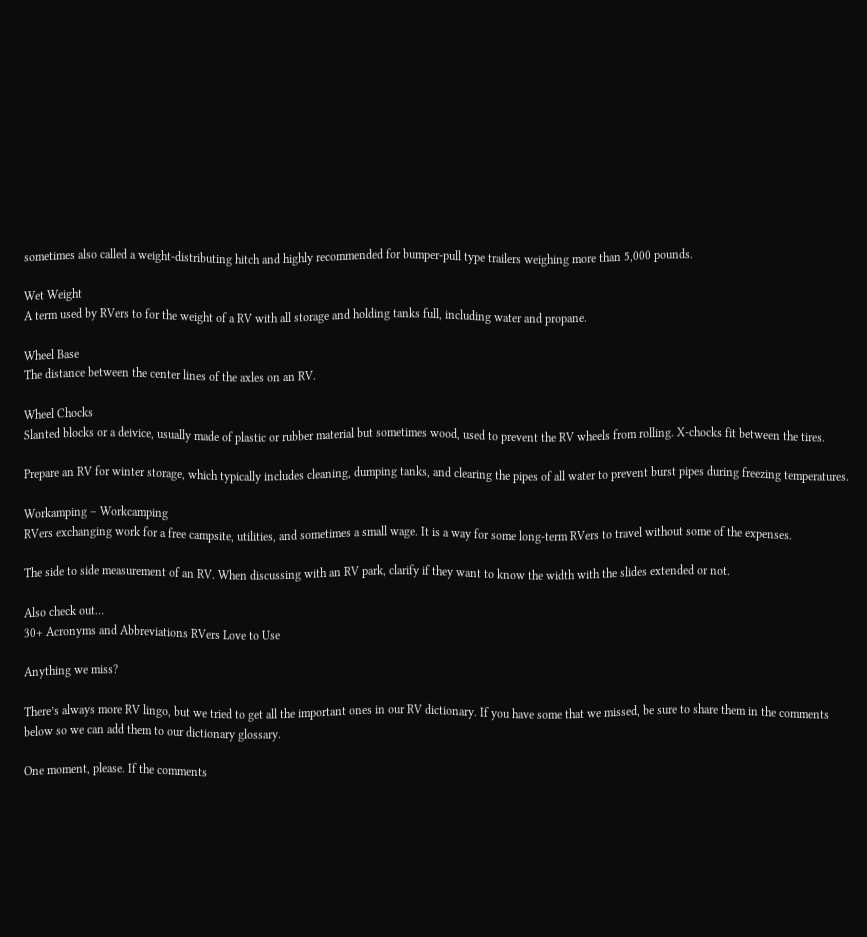sometimes also called a weight-distributing hitch and highly recommended for bumper-pull type trailers weighing more than 5,000 pounds.

Wet Weight
A term used by RVers to for the weight of a RV with all storage and holding tanks full, including water and propane.

Wheel Base
The distance between the center lines of the axles on an RV.

Wheel Chocks
Slanted blocks or a deivice, usually made of plastic or rubber material but sometimes wood, used to prevent the RV wheels from rolling. X-chocks fit between the tires.

Prepare an RV for winter storage, which typically includes cleaning, dumping tanks, and clearing the pipes of all water to prevent burst pipes during freezing temperatures.

Workamping – Workcamping
RVers exchanging work for a free campsite, utilities, and sometimes a small wage. It is a way for some long-term RVers to travel without some of the expenses.

The side to side measurement of an RV. When discussing with an RV park, clarify if they want to know the width with the slides extended or not.

Also check out…
30+ Acronyms and Abbreviations RVers Love to Use

Anything we miss?

There’s always more RV lingo, but we tried to get all the important ones in our RV dictionary. If you have some that we missed, be sure to share them in the comments below so we can add them to our dictionary glossary.

One moment, please. If the comments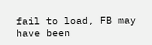fail to load, FB may have been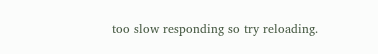too slow responding so try reloading.